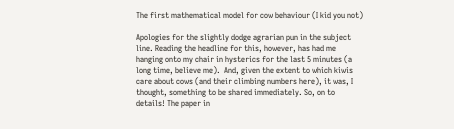The first mathematical model for cow behaviour (I kid you not)

Apologies for the slightly dodge agrarian pun in the subject line. Reading the headline for this, however, has had me hanging onto my chair in hysterics for the last 5 minutes (a long time, believe me).  And, given the extent to which kiwis care about cows (and their climbing numbers here), it was, I thought, something to be shared immediately. So, on to details! The paper in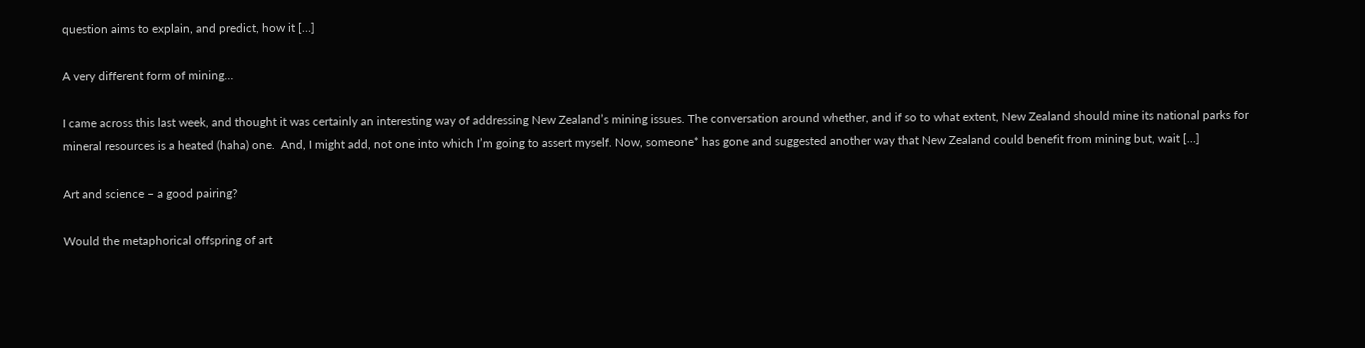question aims to explain, and predict, how it […]

A very different form of mining…

I came across this last week, and thought it was certainly an interesting way of addressing New Zealand’s mining issues. The conversation around whether, and if so to what extent, New Zealand should mine its national parks for mineral resources is a heated (haha) one.  And, I might add, not one into which I’m going to assert myself. Now, someone* has gone and suggested another way that New Zealand could benefit from mining but, wait […]

Art and science – a good pairing?

Would the metaphorical offspring of art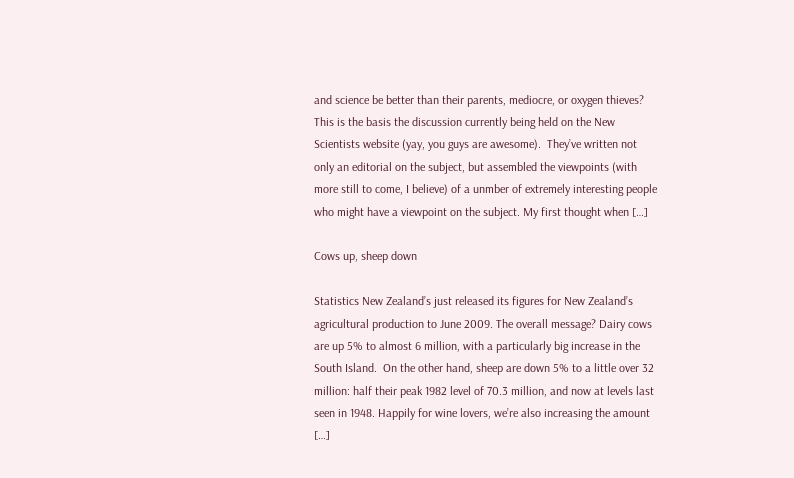and science be better than their parents, mediocre, or oxygen thieves? This is the basis the discussion currently being held on the New Scientists website (yay, you guys are awesome).  They’ve written not only an editorial on the subject, but assembled the viewpoints (with more still to come, I believe) of a unmber of extremely interesting people who might have a viewpoint on the subject. My first thought when […]

Cows up, sheep down

Statistics New Zealand’s just released its figures for New Zealand’s agricultural production to June 2009. The overall message? Dairy cows are up 5% to almost 6 million, with a particularly big increase in the South Island.  On the other hand, sheep are down 5% to a little over 32 million: half their peak 1982 level of 70.3 million, and now at levels last seen in 1948. Happily for wine lovers, we’re also increasing the amount […]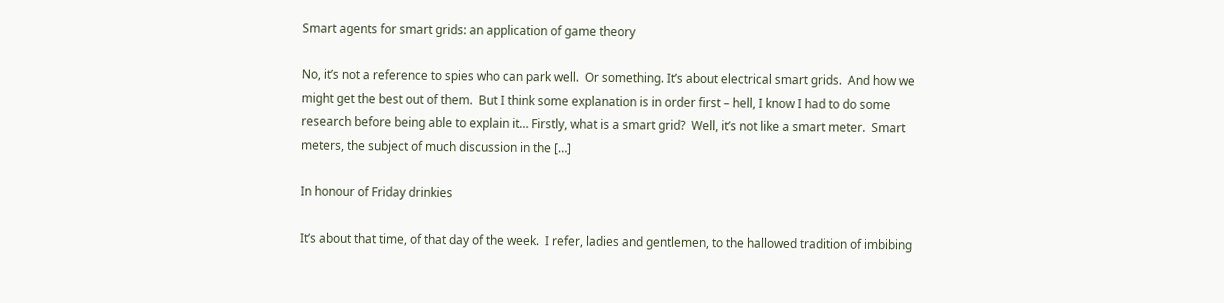Smart agents for smart grids: an application of game theory

No, it’s not a reference to spies who can park well.  Or something. It’s about electrical smart grids.  And how we might get the best out of them.  But I think some explanation is in order first – hell, I know I had to do some research before being able to explain it… Firstly, what is a smart grid?  Well, it’s not like a smart meter.  Smart meters, the subject of much discussion in the […]

In honour of Friday drinkies

It’s about that time, of that day of the week.  I refer, ladies and gentlemen, to the hallowed tradition of imbibing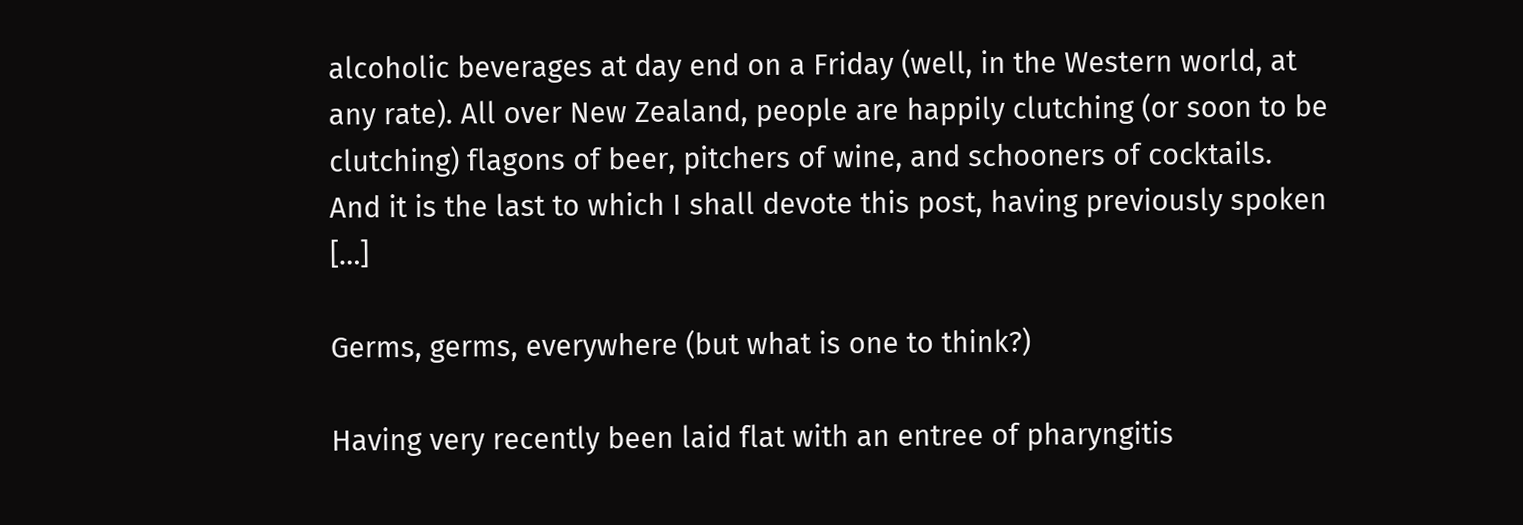alcoholic beverages at day end on a Friday (well, in the Western world, at any rate). All over New Zealand, people are happily clutching (or soon to be clutching) flagons of beer, pitchers of wine, and schooners of cocktails.  And it is the last to which I shall devote this post, having previously spoken […]

Germs, germs, everywhere (but what is one to think?)

Having very recently been laid flat with an entree of pharyngitis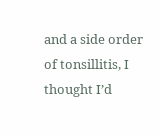and a side order of tonsillitis, I thought I’d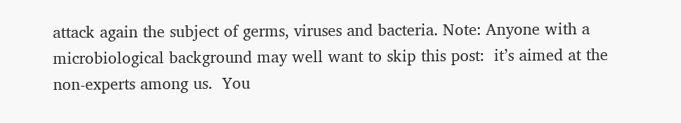attack again the subject of germs, viruses and bacteria. Note: Anyone with a microbiological background may well want to skip this post:  it’s aimed at the non-experts among us.  You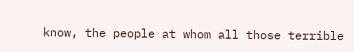know, the people at whom all those terrible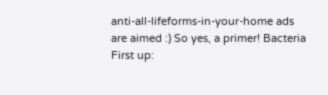anti-all-lifeforms-in-your-home ads are aimed :) So yes, a primer! Bacteria First up: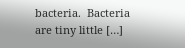bacteria.  Bacteria are tiny little […]